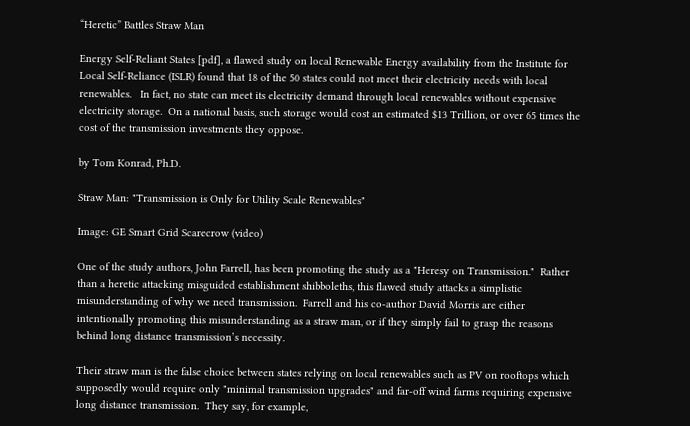“Heretic” Battles Straw Man

Energy Self-Reliant States [pdf], a flawed study on local Renewable Energy availability from the Institute for Local Self-Reliance (ISLR) found that 18 of the 50 states could not meet their electricity needs with local renewables.   In fact, no state can meet its electricity demand through local renewables without expensive electricity storage.  On a national basis, such storage would cost an estimated $13 Trillion, or over 65 times the cost of the transmission investments they oppose.

by Tom Konrad, Ph.D.

Straw Man: "Transmission is Only for Utility Scale Renewables"

Image: GE Smart Grid Scarecrow (video)

One of the study authors, John Farrell, has been promoting the study as a "Heresy on Transmission."  Rather than a heretic attacking misguided establishment shibboleths, this flawed study attacks a simplistic misunderstanding of why we need transmission.  Farrell and his co-author David Morris are either intentionally promoting this misunderstanding as a straw man, or if they simply fail to grasp the reasons behind long distance transmission’s necessity.

Their straw man is the false choice between states relying on local renewables such as PV on rooftops which supposedly would require only "minimal transmission upgrades" and far-off wind farms requiring expensive long distance transmission.  They say, for example,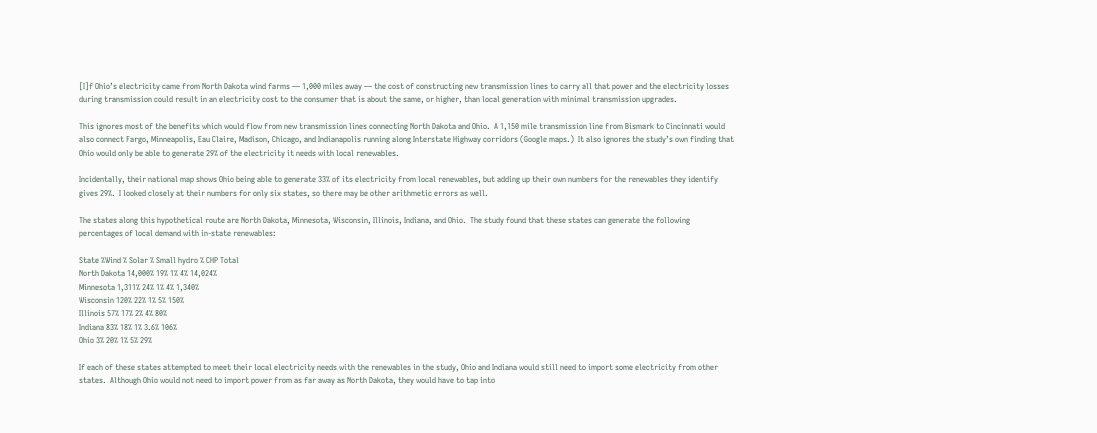[I]f Ohio’s electricity came from North Dakota wind farms — 1,000 miles away — the cost of constructing new transmission lines to carry all that power and the electricity losses during transmission could result in an electricity cost to the consumer that is about the same, or higher, than local generation with minimal transmission upgrades.

This ignores most of the benefits which would flow from new transmission lines connecting North Dakota and Ohio.  A 1,150 mile transmission line from Bismark to Cincinnati would also connect Fargo, Minneapolis, Eau Claire, Madison, Chicago, and Indianapolis running along Interstate Highway corridors (Google maps.)  It also ignores the study’s own finding that Ohio would only be able to generate 29% of the electricity it needs with local renewables.

Incidentally, their national map shows Ohio being able to generate 33% of its electricity from local renewables, but adding up their own numbers for the renewables they identify gives 29%.  I looked closely at their numbers for only six states, so there may be other arithmetic errors as well.

The states along this hypothetical route are North Dakota, Minnesota, Wisconsin, Illinois, Indiana, and Ohio.  The study found that these states can generate the following percentages of local demand with in-state renewables:

State %Wind % Solar % Small hydro % CHP Total
North Dakota 14,000% 19% 1% 4% 14,024%
Minnesota 1,311% 24% 1% 4% 1,340%
Wisconsin 120% 22% 1% 5% 150%
Illinois 57% 17% 2% 4% 80%
Indiana 83% 18% 1% 3.6% 106%
Ohio 3% 20% 1% 5% 29%

If each of these states attempted to meet their local electricity needs with the renewables in the study, Ohio and Indiana would still need to import some electricity from other states.  Although Ohio would not need to import power from as far away as North Dakota, they would have to tap into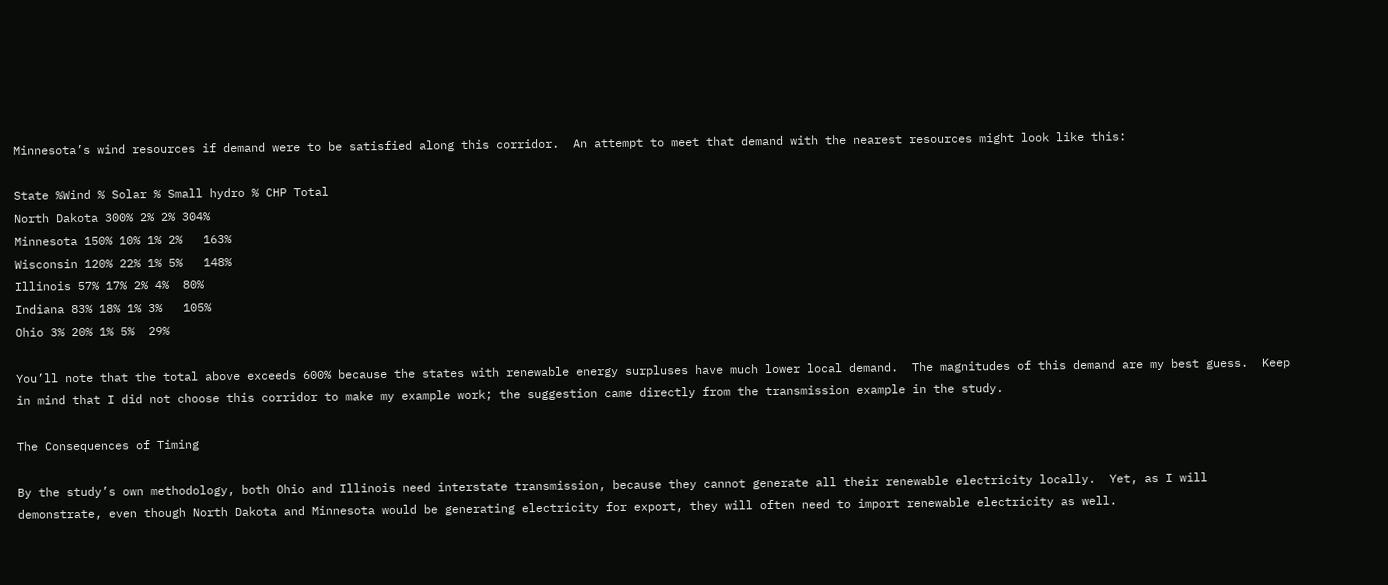Minnesota’s wind resources if demand were to be satisfied along this corridor.  An attempt to meet that demand with the nearest resources might look like this:

State %Wind % Solar % Small hydro % CHP Total
North Dakota 300% 2% 2% 304%
Minnesota 150% 10% 1% 2%   163%
Wisconsin 120% 22% 1% 5%   148%
Illinois 57% 17% 2% 4%  80%
Indiana 83% 18% 1% 3%   105%
Ohio 3% 20% 1% 5%  29%

You’ll note that the total above exceeds 600% because the states with renewable energy surpluses have much lower local demand.  The magnitudes of this demand are my best guess.  Keep in mind that I did not choose this corridor to make my example work; the suggestion came directly from the transmission example in the study.

The Consequences of Timing

By the study’s own methodology, both Ohio and Illinois need interstate transmission, because they cannot generate all their renewable electricity locally.  Yet, as I will demonstrate, even though North Dakota and Minnesota would be generating electricity for export, they will often need to import renewable electricity as well.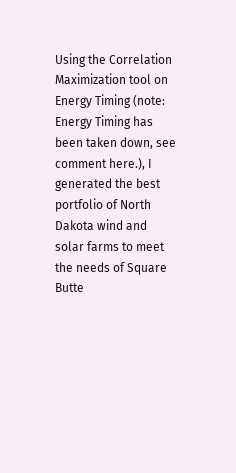Using the Correlation Maximization tool on Energy Timing (note: Energy Timing has been taken down, see comment here.), I generated the best portfolio of North Dakota wind and solar farms to meet the needs of Square Butte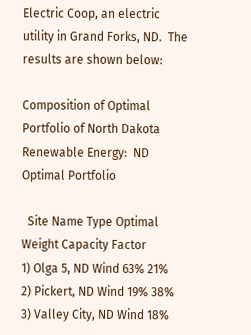Electric Coop, an electric utility in Grand Forks, ND.  The results are shown below:

Composition of Optimal Portfolio of North Dakota Renewable Energy:  ND Optimal Portfolio

  Site Name Type Optimal Weight Capacity Factor
1) Olga 5, ND Wind 63% 21%
2) Pickert, ND Wind 19% 38%
3) Valley City, ND Wind 18%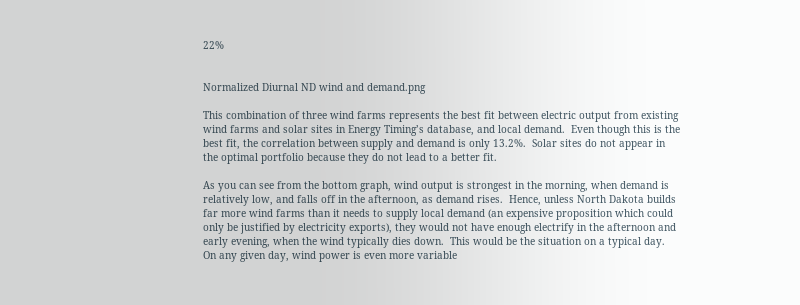22%


Normalized Diurnal ND wind and demand.png

This combination of three wind farms represents the best fit between electric output from existing wind farms and solar sites in Energy Timing’s database, and local demand.  Even though this is the best fit, the correlation between supply and demand is only 13.2%.  Solar sites do not appear in the optimal portfolio because they do not lead to a better fit.

As you can see from the bottom graph, wind output is strongest in the morning, when demand is relatively low, and falls off in the afternoon, as demand rises.  Hence, unless North Dakota builds far more wind farms than it needs to supply local demand (an expensive proposition which could only be justified by electricity exports), they would not have enough electrify in the afternoon and early evening, when the wind typically dies down.  This would be the situation on a typical day.  On any given day, wind power is even more variable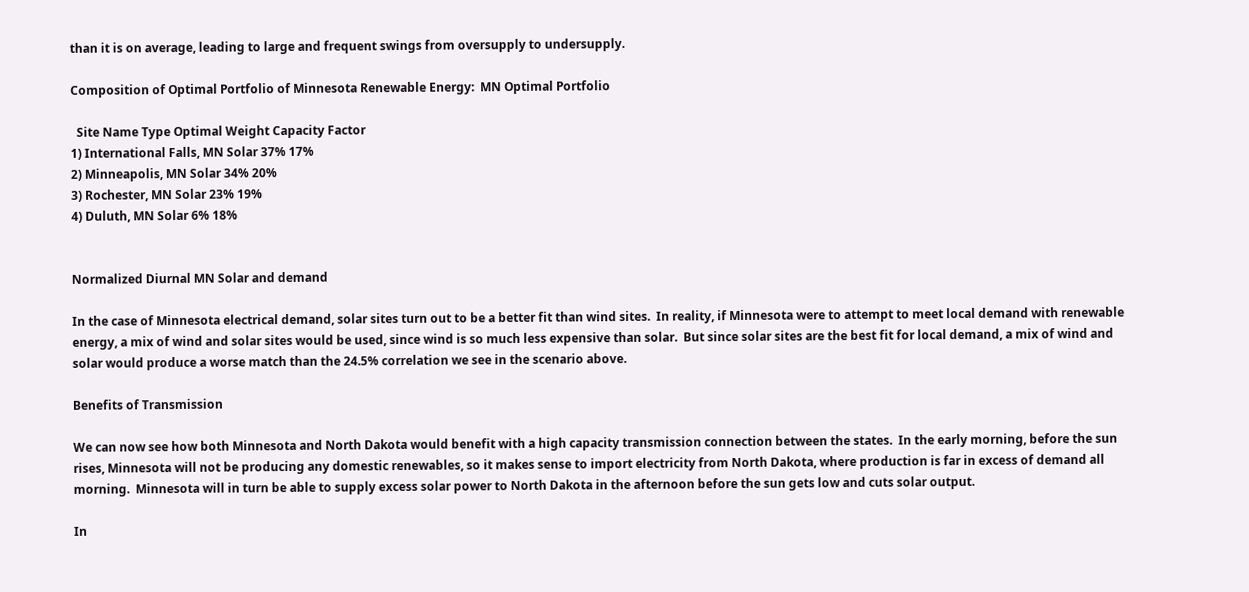than it is on average, leading to large and frequent swings from oversupply to undersupply.

Composition of Optimal Portfolio of Minnesota Renewable Energy:  MN Optimal Portfolio

  Site Name Type Optimal Weight Capacity Factor
1) International Falls, MN Solar 37% 17%
2) Minneapolis, MN Solar 34% 20%
3) Rochester, MN Solar 23% 19%
4) Duluth, MN Solar 6% 18%


Normalized Diurnal MN Solar and demand

In the case of Minnesota electrical demand, solar sites turn out to be a better fit than wind sites.  In reality, if Minnesota were to attempt to meet local demand with renewable energy, a mix of wind and solar sites would be used, since wind is so much less expensive than solar.  But since solar sites are the best fit for local demand, a mix of wind and solar would produce a worse match than the 24.5% correlation we see in the scenario above.

Benefits of Transmission

We can now see how both Minnesota and North Dakota would benefit with a high capacity transmission connection between the states.  In the early morning, before the sun rises, Minnesota will not be producing any domestic renewables, so it makes sense to import electricity from North Dakota, where production is far in excess of demand all morning.  Minnesota will in turn be able to supply excess solar power to North Dakota in the afternoon before the sun gets low and cuts solar output.

In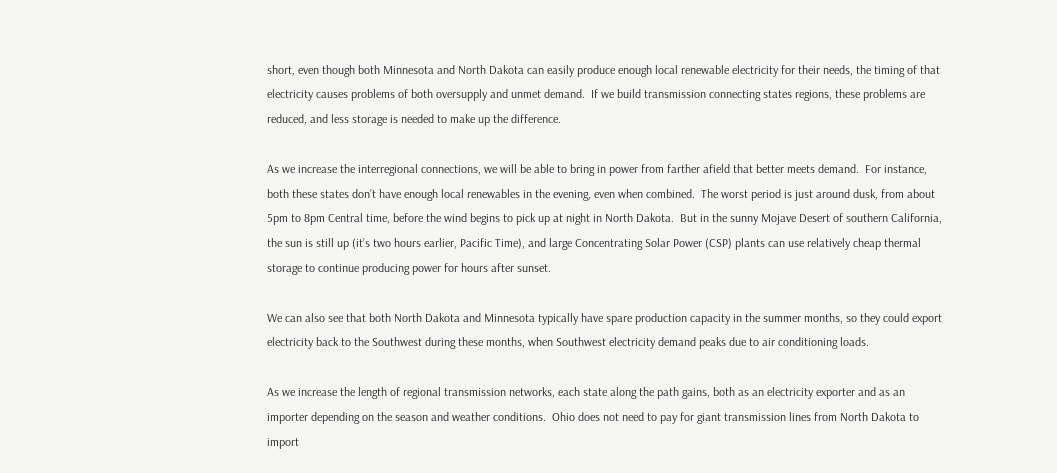short, even though both Minnesota and North Dakota can easily produce enough local renewable electricity for their needs, the timing of that electricity causes problems of both oversupply and unmet demand.  If we build transmission connecting states regions, these problems are reduced, and less storage is needed to make up the difference.

As we increase the interregional connections, we will be able to bring in power from farther afield that better meets demand.  For instance, both these states don’t have enough local renewables in the evening, even when combined.  The worst period is just around dusk, from about 5pm to 8pm Central time, before the wind begins to pick up at night in North Dakota.  But in the sunny Mojave Desert of southern California, the sun is still up (it’s two hours earlier, Pacific Time), and large Concentrating Solar Power (CSP) plants can use relatively cheap thermal storage to continue producing power for hours after sunset.

We can also see that both North Dakota and Minnesota typically have spare production capacity in the summer months, so they could export electricity back to the Southwest during these months, when Southwest electricity demand peaks due to air conditioning loads.

As we increase the length of regional transmission networks, each state along the path gains, both as an electricity exporter and as an importer depending on the season and weather conditions.  Ohio does not need to pay for giant transmission lines from North Dakota to import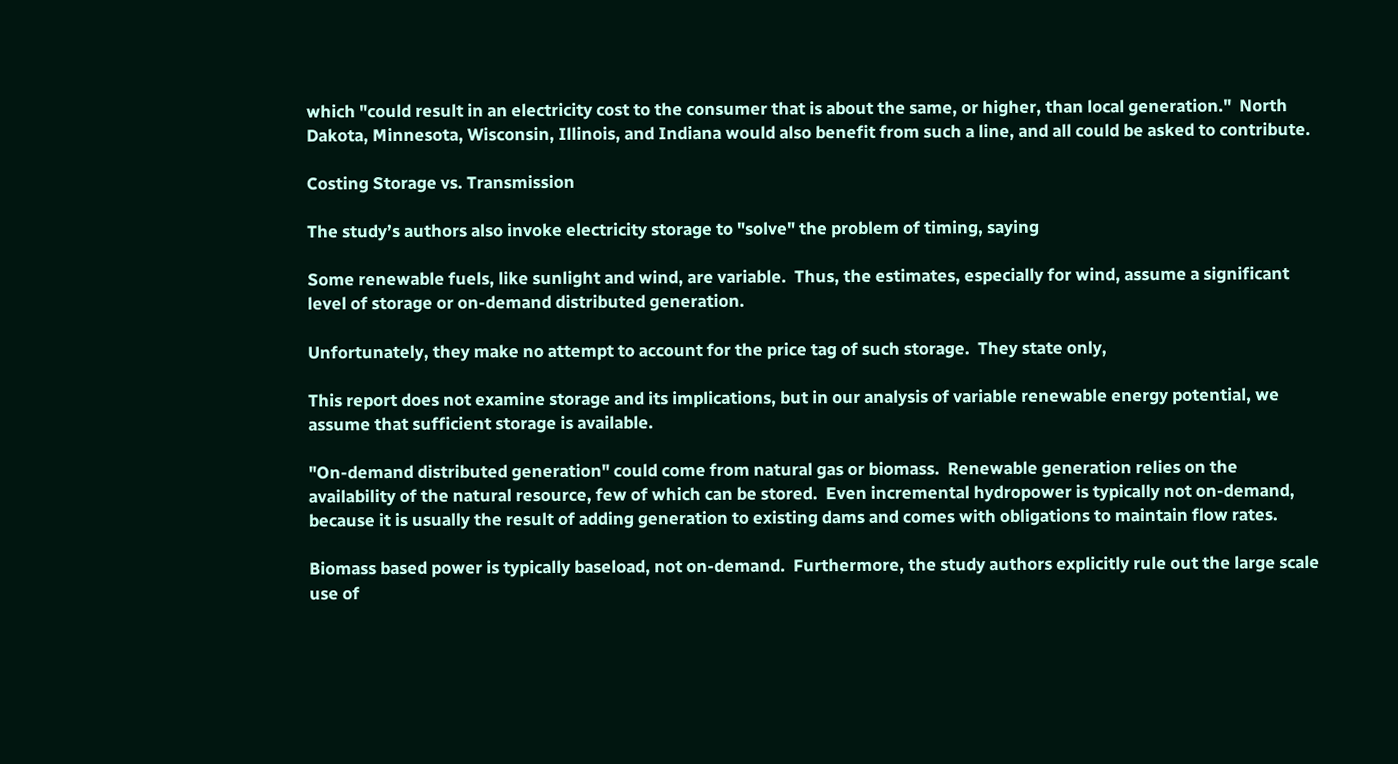which "could result in an electricity cost to the consumer that is about the same, or higher, than local generation."  North Dakota, Minnesota, Wisconsin, Illinois, and Indiana would also benefit from such a line, and all could be asked to contribute.

Costing Storage vs. Transmission

The study’s authors also invoke electricity storage to "solve" the problem of timing, saying

Some renewable fuels, like sunlight and wind, are variable.  Thus, the estimates, especially for wind, assume a significant level of storage or on-demand distributed generation.

Unfortunately, they make no attempt to account for the price tag of such storage.  They state only,

This report does not examine storage and its implications, but in our analysis of variable renewable energy potential, we assume that sufficient storage is available.

"On-demand distributed generation" could come from natural gas or biomass.  Renewable generation relies on the availability of the natural resource, few of which can be stored.  Even incremental hydropower is typically not on-demand, because it is usually the result of adding generation to existing dams and comes with obligations to maintain flow rates.

Biomass based power is typically baseload, not on-demand.  Furthermore, the study authors explicitly rule out the large scale use of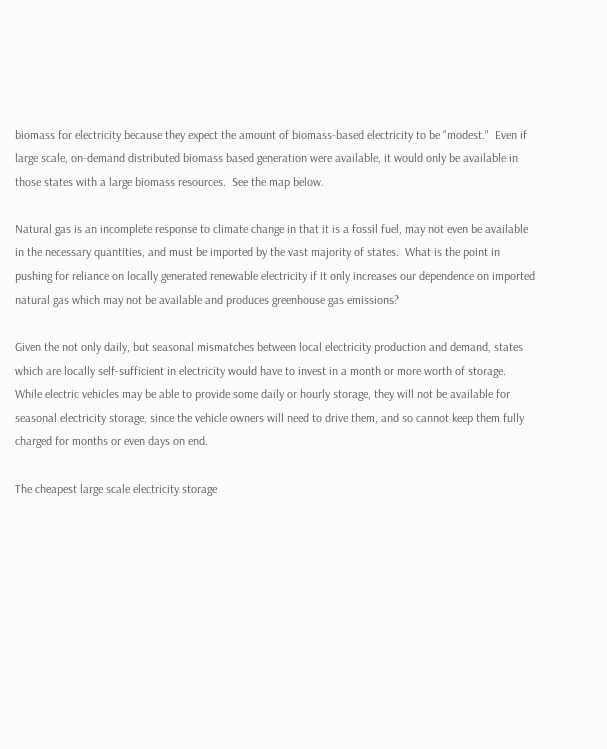biomass for electricity because they expect the amount of biomass-based electricity to be "modest."  Even if large scale, on-demand distributed biomass based generation were available, it would only be available in those states with a large biomass resources.  See the map below.

Natural gas is an incomplete response to climate change in that it is a fossil fuel, may not even be available in the necessary quantities, and must be imported by the vast majority of states.  What is the point in pushing for reliance on locally generated renewable electricity if it only increases our dependence on imported natural gas which may not be available and produces greenhouse gas emissions?

Given the not only daily, but seasonal mismatches between local electricity production and demand, states which are locally self-sufficient in electricity would have to invest in a month or more worth of storage.  While electric vehicles may be able to provide some daily or hourly storage, they will not be available for seasonal electricity storage, since the vehicle owners will need to drive them, and so cannot keep them fully charged for months or even days on end.

The cheapest large scale electricity storage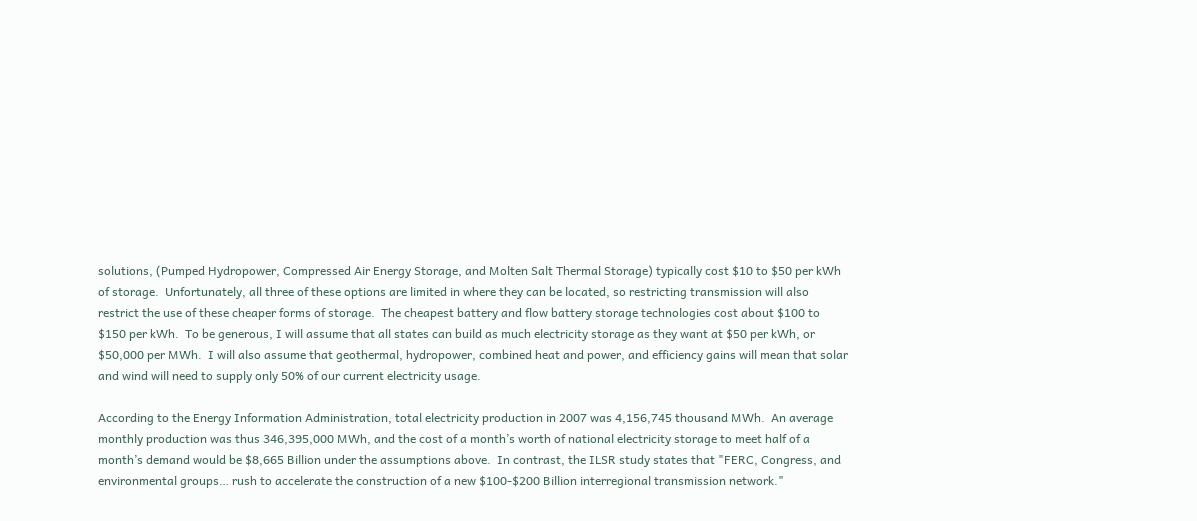solutions, (Pumped Hydropower, Compressed Air Energy Storage, and Molten Salt Thermal Storage) typically cost $10 to $50 per kWh of storage.  Unfortunately, all three of these options are limited in where they can be located, so restricting transmission will also restrict the use of these cheaper forms of storage.  The cheapest battery and flow battery storage technologies cost about $100 to $150 per kWh.  To be generous, I will assume that all states can build as much electricity storage as they want at $50 per kWh, or $50,000 per MWh.  I will also assume that geothermal, hydropower, combined heat and power, and efficiency gains will mean that solar and wind will need to supply only 50% of our current electricity usage.

According to the Energy Information Administration, total electricity production in 2007 was 4,156,745 thousand MWh.  An average monthly production was thus 346,395,000 MWh, and the cost of a month’s worth of national electricity storage to meet half of a month’s demand would be $8,665 Billion under the assumptions above.  In contrast, the ILSR study states that "FERC, Congress, and environmental groups… rush to accelerate the construction of a new $100-$200 Billion interregional transmission network."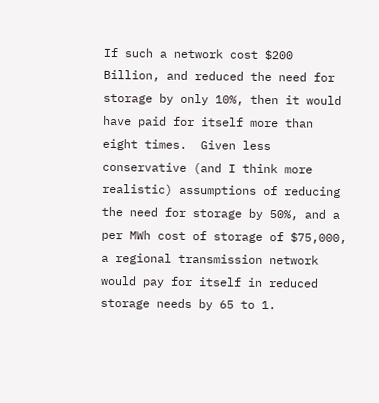If such a network cost $200 Billion, and reduced the need for storage by only 10%, then it would have paid for itself more than eight times.  Given less conservative (and I think more realistic) assumptions of reducing the need for storage by 50%, and a per MWh cost of storage of $75,000, a regional transmission network would pay for itself in reduced storage needs by 65 to 1.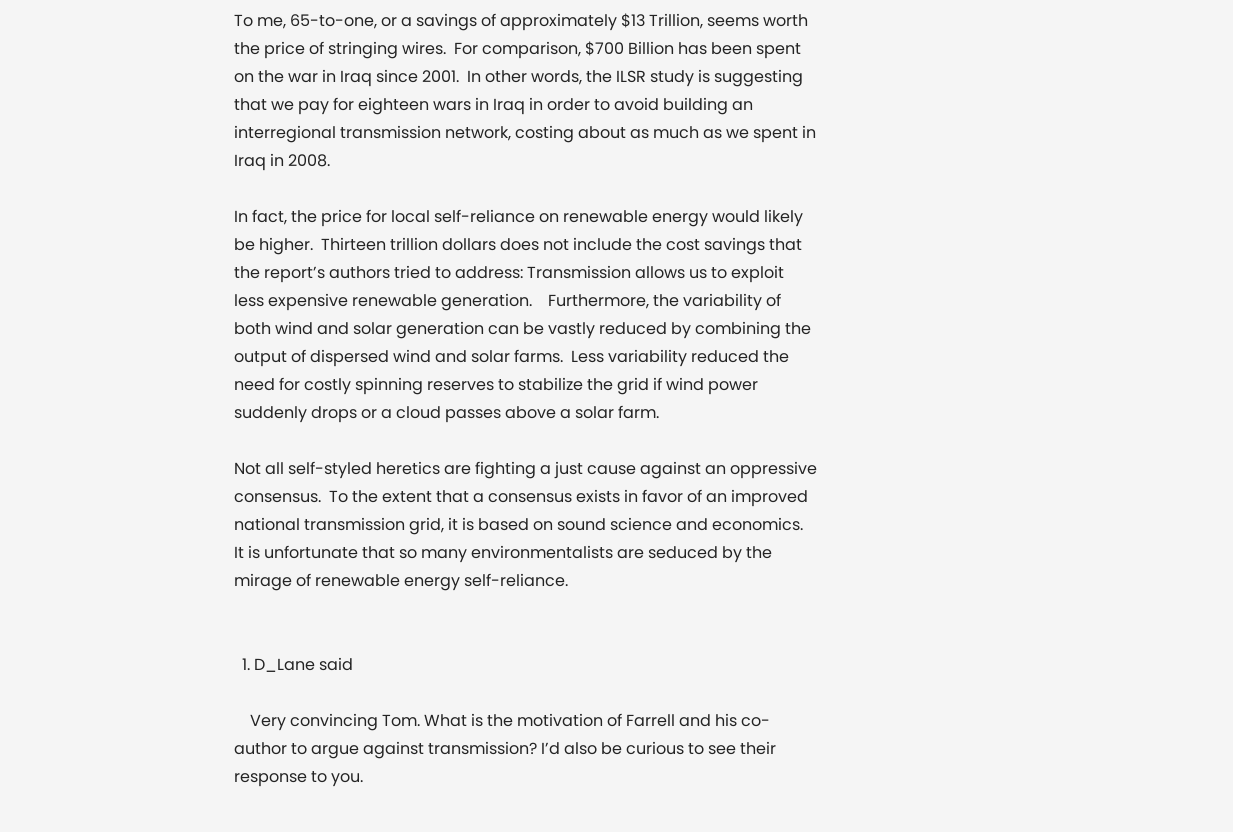To me, 65-to-one, or a savings of approximately $13 Trillion, seems worth the price of stringing wires.  For comparison, $700 Billion has been spent on the war in Iraq since 2001.  In other words, the ILSR study is suggesting that we pay for eighteen wars in Iraq in order to avoid building an interregional transmission network, costing about as much as we spent in Iraq in 2008.

In fact, the price for local self-reliance on renewable energy would likely be higher.  Thirteen trillion dollars does not include the cost savings that the report’s authors tried to address: Transmission allows us to exploit less expensive renewable generation.    Furthermore, the variability of both wind and solar generation can be vastly reduced by combining the output of dispersed wind and solar farms.  Less variability reduced the need for costly spinning reserves to stabilize the grid if wind power suddenly drops or a cloud passes above a solar farm.

Not all self-styled heretics are fighting a just cause against an oppressive consensus.  To the extent that a consensus exists in favor of an improved national transmission grid, it is based on sound science and economics.  It is unfortunate that so many environmentalists are seduced by the mirage of renewable energy self-reliance.


  1. D_Lane said

    Very convincing Tom. What is the motivation of Farrell and his co-author to argue against transmission? I’d also be curious to see their response to you.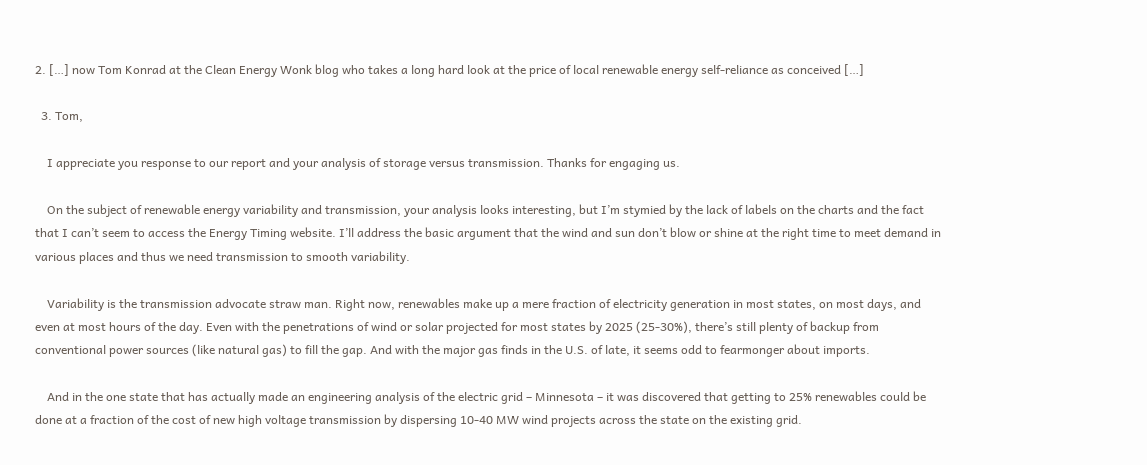2. […] now Tom Konrad at the Clean Energy Wonk blog who takes a long hard look at the price of local renewable energy self-reliance as conceived […]

  3. Tom,

    I appreciate you response to our report and your analysis of storage versus transmission. Thanks for engaging us.

    On the subject of renewable energy variability and transmission, your analysis looks interesting, but I’m stymied by the lack of labels on the charts and the fact that I can’t seem to access the Energy Timing website. I’ll address the basic argument that the wind and sun don’t blow or shine at the right time to meet demand in various places and thus we need transmission to smooth variability.

    Variability is the transmission advocate straw man. Right now, renewables make up a mere fraction of electricity generation in most states, on most days, and even at most hours of the day. Even with the penetrations of wind or solar projected for most states by 2025 (25-30%), there’s still plenty of backup from conventional power sources (like natural gas) to fill the gap. And with the major gas finds in the U.S. of late, it seems odd to fearmonger about imports.

    And in the one state that has actually made an engineering analysis of the electric grid – Minnesota – it was discovered that getting to 25% renewables could be done at a fraction of the cost of new high voltage transmission by dispersing 10-40 MW wind projects across the state on the existing grid.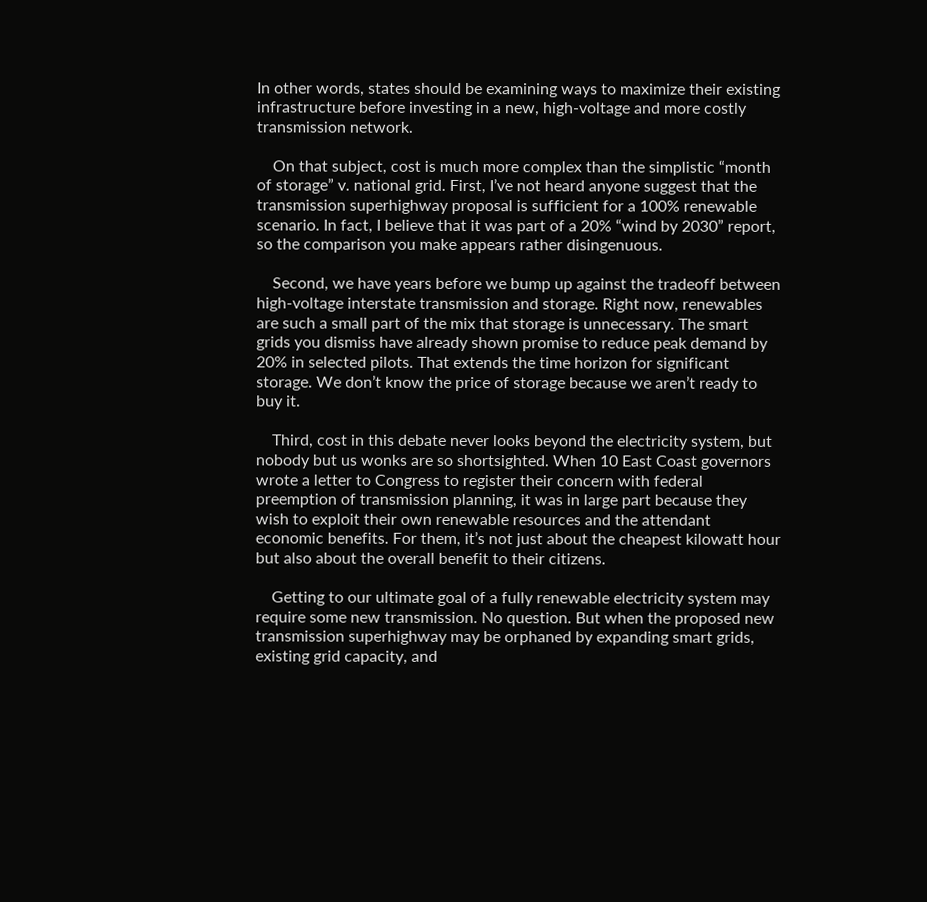In other words, states should be examining ways to maximize their existing infrastructure before investing in a new, high-voltage and more costly transmission network.

    On that subject, cost is much more complex than the simplistic “month of storage” v. national grid. First, I’ve not heard anyone suggest that the transmission superhighway proposal is sufficient for a 100% renewable scenario. In fact, I believe that it was part of a 20% “wind by 2030” report, so the comparison you make appears rather disingenuous.

    Second, we have years before we bump up against the tradeoff between high-voltage interstate transmission and storage. Right now, renewables are such a small part of the mix that storage is unnecessary. The smart grids you dismiss have already shown promise to reduce peak demand by 20% in selected pilots. That extends the time horizon for significant storage. We don’t know the price of storage because we aren’t ready to buy it.

    Third, cost in this debate never looks beyond the electricity system, but nobody but us wonks are so shortsighted. When 10 East Coast governors wrote a letter to Congress to register their concern with federal preemption of transmission planning, it was in large part because they wish to exploit their own renewable resources and the attendant economic benefits. For them, it’s not just about the cheapest kilowatt hour but also about the overall benefit to their citizens.

    Getting to our ultimate goal of a fully renewable electricity system may require some new transmission. No question. But when the proposed new transmission superhighway may be orphaned by expanding smart grids, existing grid capacity, and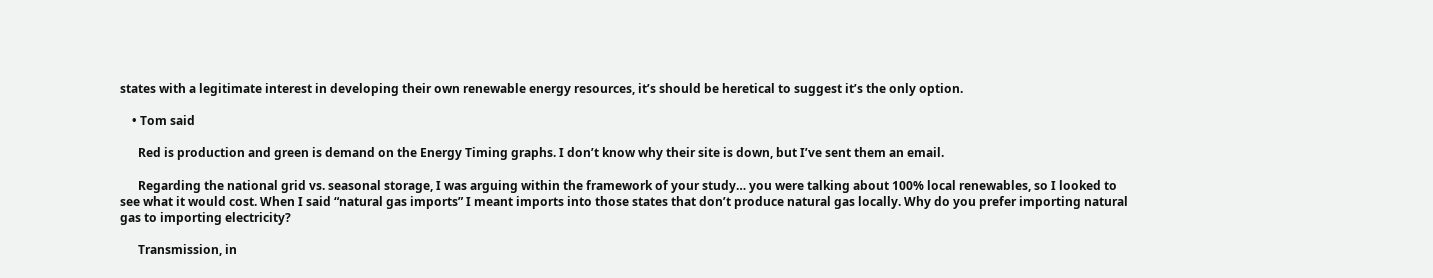states with a legitimate interest in developing their own renewable energy resources, it’s should be heretical to suggest it’s the only option.

    • Tom said

      Red is production and green is demand on the Energy Timing graphs. I don’t know why their site is down, but I’ve sent them an email.

      Regarding the national grid vs. seasonal storage, I was arguing within the framework of your study… you were talking about 100% local renewables, so I looked to see what it would cost. When I said “natural gas imports” I meant imports into those states that don’t produce natural gas locally. Why do you prefer importing natural gas to importing electricity?

      Transmission, in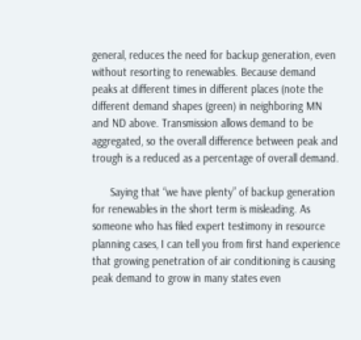general, reduces the need for backup generation, even without resorting to renewables. Because demand peaks at different times in different places (note the different demand shapes (green) in neighboring MN and ND above. Transmission allows demand to be aggregated, so the overall difference between peak and trough is a reduced as a percentage of overall demand.

      Saying that “we have plenty” of backup generation for renewables in the short term is misleading. As someone who has filed expert testimony in resource planning cases, I can tell you from first hand experience that growing penetration of air conditioning is causing peak demand to grow in many states even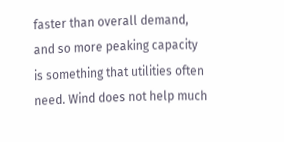faster than overall demand, and so more peaking capacity is something that utilities often need. Wind does not help much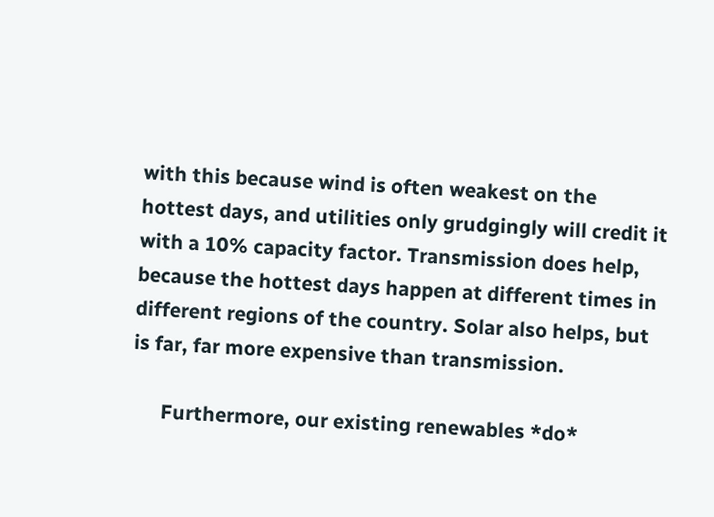with this because wind is often weakest on the hottest days, and utilities only grudgingly will credit it with a 10% capacity factor. Transmission does help, because the hottest days happen at different times in different regions of the country. Solar also helps, but is far, far more expensive than transmission.

      Furthermore, our existing renewables *do*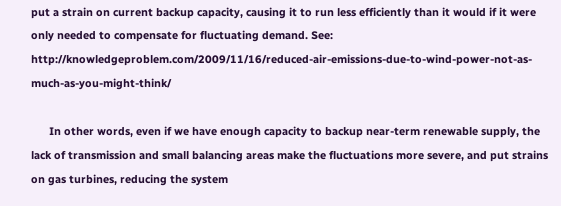put a strain on current backup capacity, causing it to run less efficiently than it would if it were only needed to compensate for fluctuating demand. See: http://knowledgeproblem.com/2009/11/16/reduced-air-emissions-due-to-wind-power-not-as-much-as-you-might-think/

      In other words, even if we have enough capacity to backup near-term renewable supply, the lack of transmission and small balancing areas make the fluctuations more severe, and put strains on gas turbines, reducing the system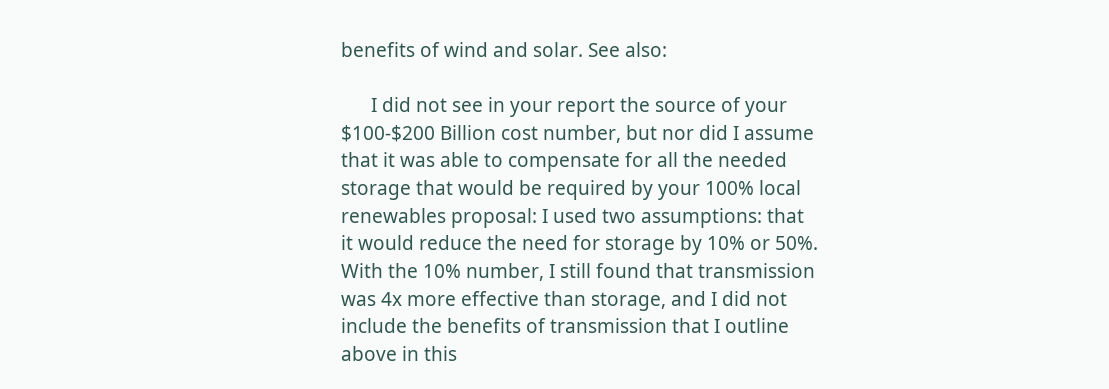benefits of wind and solar. See also:

      I did not see in your report the source of your $100-$200 Billion cost number, but nor did I assume that it was able to compensate for all the needed storage that would be required by your 100% local renewables proposal: I used two assumptions: that it would reduce the need for storage by 10% or 50%. With the 10% number, I still found that transmission was 4x more effective than storage, and I did not include the benefits of transmission that I outline above in this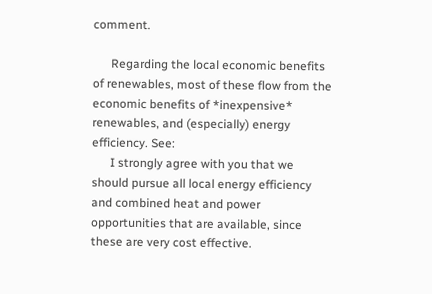comment.

      Regarding the local economic benefits of renewables, most of these flow from the economic benefits of *inexpensive* renewables, and (especially) energy efficiency. See:
      I strongly agree with you that we should pursue all local energy efficiency and combined heat and power opportunities that are available, since these are very cost effective.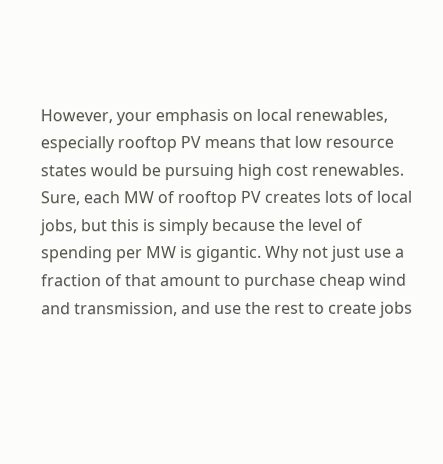However, your emphasis on local renewables, especially rooftop PV means that low resource states would be pursuing high cost renewables. Sure, each MW of rooftop PV creates lots of local jobs, but this is simply because the level of spending per MW is gigantic. Why not just use a fraction of that amount to purchase cheap wind and transmission, and use the rest to create jobs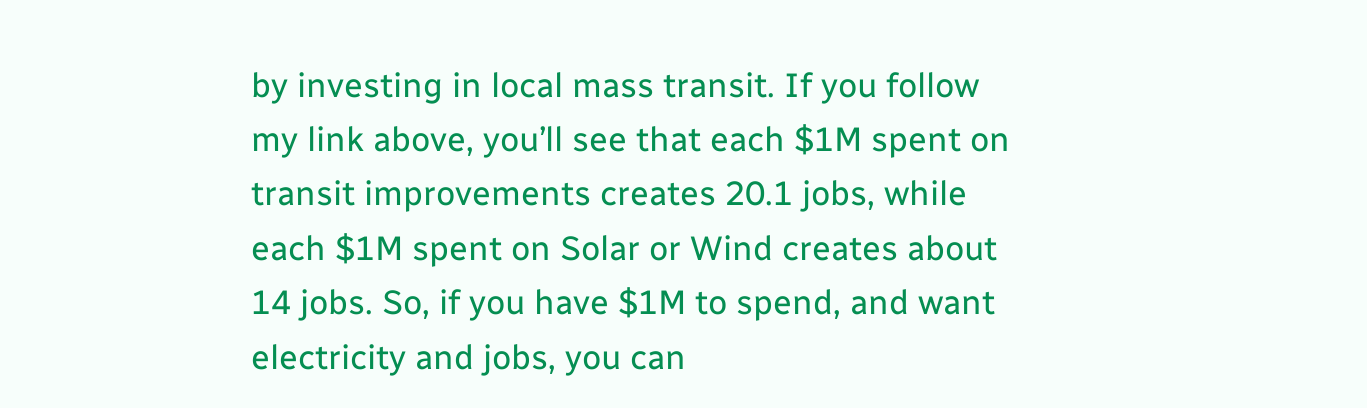by investing in local mass transit. If you follow my link above, you’ll see that each $1M spent on transit improvements creates 20.1 jobs, while each $1M spent on Solar or Wind creates about 14 jobs. So, if you have $1M to spend, and want electricity and jobs, you can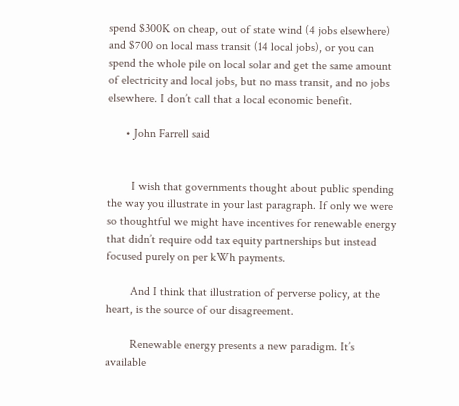spend $300K on cheap, out of state wind (4 jobs elsewhere) and $700 on local mass transit (14 local jobs), or you can spend the whole pile on local solar and get the same amount of electricity and local jobs, but no mass transit, and no jobs elsewhere. I don’t call that a local economic benefit.

      • John Farrell said


        I wish that governments thought about public spending the way you illustrate in your last paragraph. If only we were so thoughtful we might have incentives for renewable energy that didn’t require odd tax equity partnerships but instead focused purely on per kWh payments.

        And I think that illustration of perverse policy, at the heart, is the source of our disagreement.

        Renewable energy presents a new paradigm. It’s available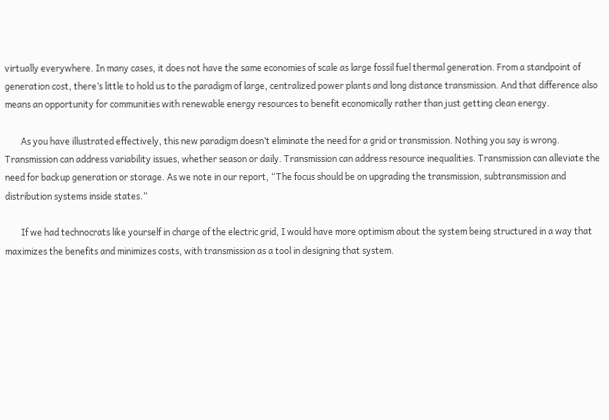virtually everywhere. In many cases, it does not have the same economies of scale as large fossil fuel thermal generation. From a standpoint of generation cost, there’s little to hold us to the paradigm of large, centralized power plants and long distance transmission. And that difference also means an opportunity for communities with renewable energy resources to benefit economically rather than just getting clean energy.

        As you have illustrated effectively, this new paradigm doesn’t eliminate the need for a grid or transmission. Nothing you say is wrong. Transmission can address variability issues, whether season or daily. Transmission can address resource inequalities. Transmission can alleviate the need for backup generation or storage. As we note in our report, “The focus should be on upgrading the transmission, subtransmission and distribution systems inside states.”

        If we had technocrats like yourself in charge of the electric grid, I would have more optimism about the system being structured in a way that maximizes the benefits and minimizes costs, with transmission as a tool in designing that system.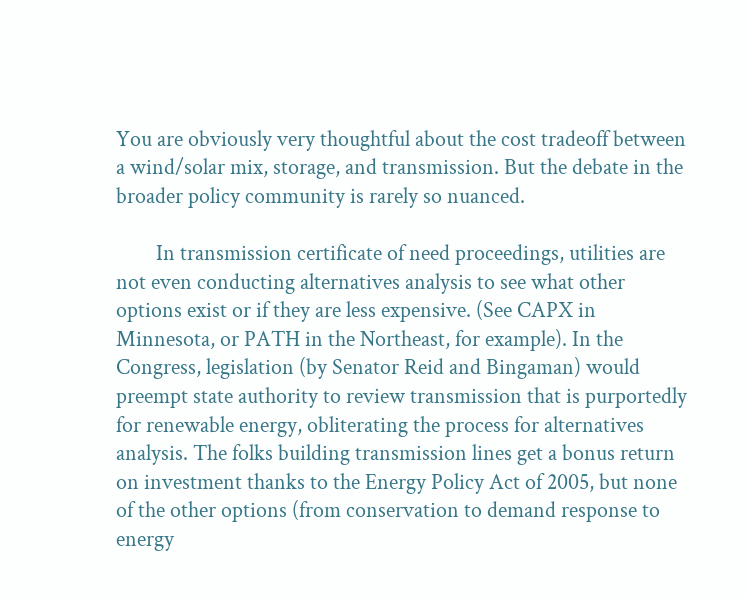You are obviously very thoughtful about the cost tradeoff between a wind/solar mix, storage, and transmission. But the debate in the broader policy community is rarely so nuanced.

        In transmission certificate of need proceedings, utilities are not even conducting alternatives analysis to see what other options exist or if they are less expensive. (See CAPX in Minnesota, or PATH in the Northeast, for example). In the Congress, legislation (by Senator Reid and Bingaman) would preempt state authority to review transmission that is purportedly for renewable energy, obliterating the process for alternatives analysis. The folks building transmission lines get a bonus return on investment thanks to the Energy Policy Act of 2005, but none of the other options (from conservation to demand response to energy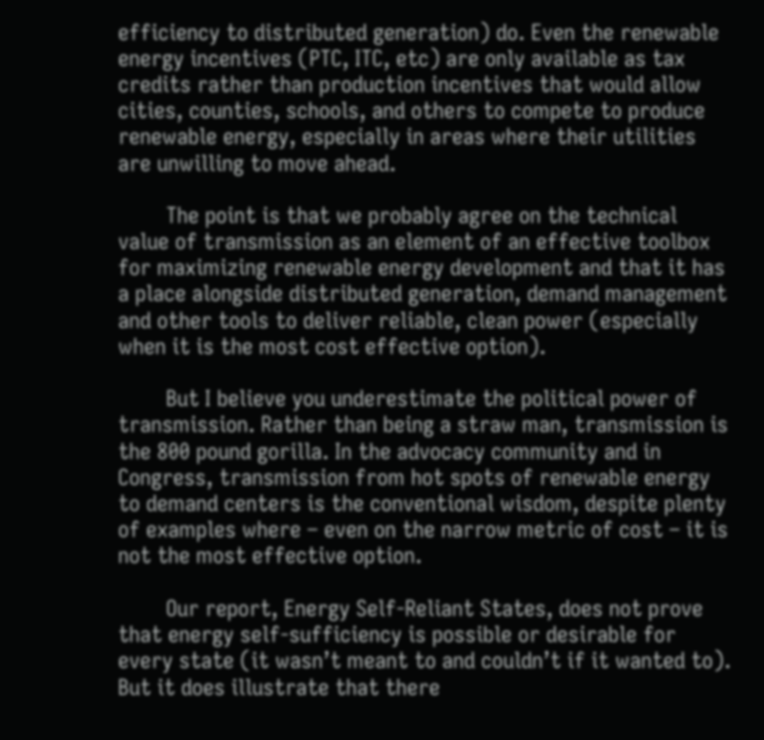efficiency to distributed generation) do. Even the renewable energy incentives (PTC, ITC, etc) are only available as tax credits rather than production incentives that would allow cities, counties, schools, and others to compete to produce renewable energy, especially in areas where their utilities are unwilling to move ahead.

        The point is that we probably agree on the technical value of transmission as an element of an effective toolbox for maximizing renewable energy development and that it has a place alongside distributed generation, demand management and other tools to deliver reliable, clean power (especially when it is the most cost effective option).

        But I believe you underestimate the political power of transmission. Rather than being a straw man, transmission is the 800 pound gorilla. In the advocacy community and in Congress, transmission from hot spots of renewable energy to demand centers is the conventional wisdom, despite plenty of examples where – even on the narrow metric of cost – it is not the most effective option.

        Our report, Energy Self-Reliant States, does not prove that energy self-sufficiency is possible or desirable for every state (it wasn’t meant to and couldn’t if it wanted to). But it does illustrate that there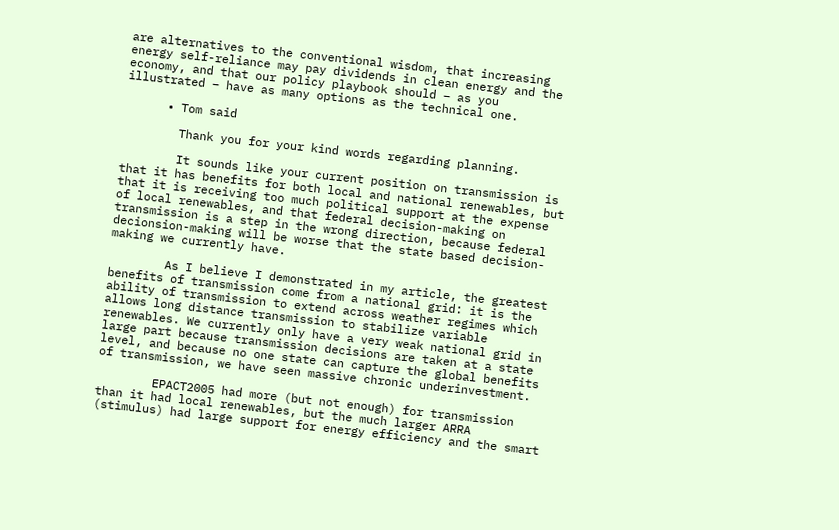are alternatives to the conventional wisdom, that increasing energy self-reliance may pay dividends in clean energy and the economy, and that our policy playbook should – as you illustrated – have as many options as the technical one.

      • Tom said

        Thank you for your kind words regarding planning.

        It sounds like your current position on transmission is that it has benefits for both local and national renewables, but that it is receiving too much political support at the expense of local renewables, and that federal decision-making on transmission is a step in the wrong direction, because federal decionsion-making will be worse that the state based decision-making we currently have.

        As I believe I demonstrated in my article, the greatest benefits of transmission come from a national grid: it is the ability of transmission to extend across weather regimes which allows long distance transmission to stabilize variable renewables. We currently only have a very weak national grid in large part because transmission decisions are taken at a state level, and because no one state can capture the global benefits of transmission, we have seen massive chronic underinvestment.

        EPACT2005 had more (but not enough) for transmission than it had local renewables, but the much larger ARRA (stimulus) had large support for energy efficiency and the smart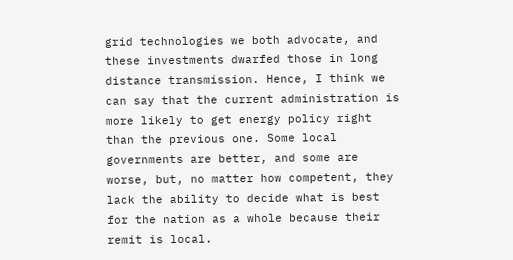grid technologies we both advocate, and these investments dwarfed those in long distance transmission. Hence, I think we can say that the current administration is more likely to get energy policy right than the previous one. Some local governments are better, and some are worse, but, no matter how competent, they lack the ability to decide what is best for the nation as a whole because their remit is local.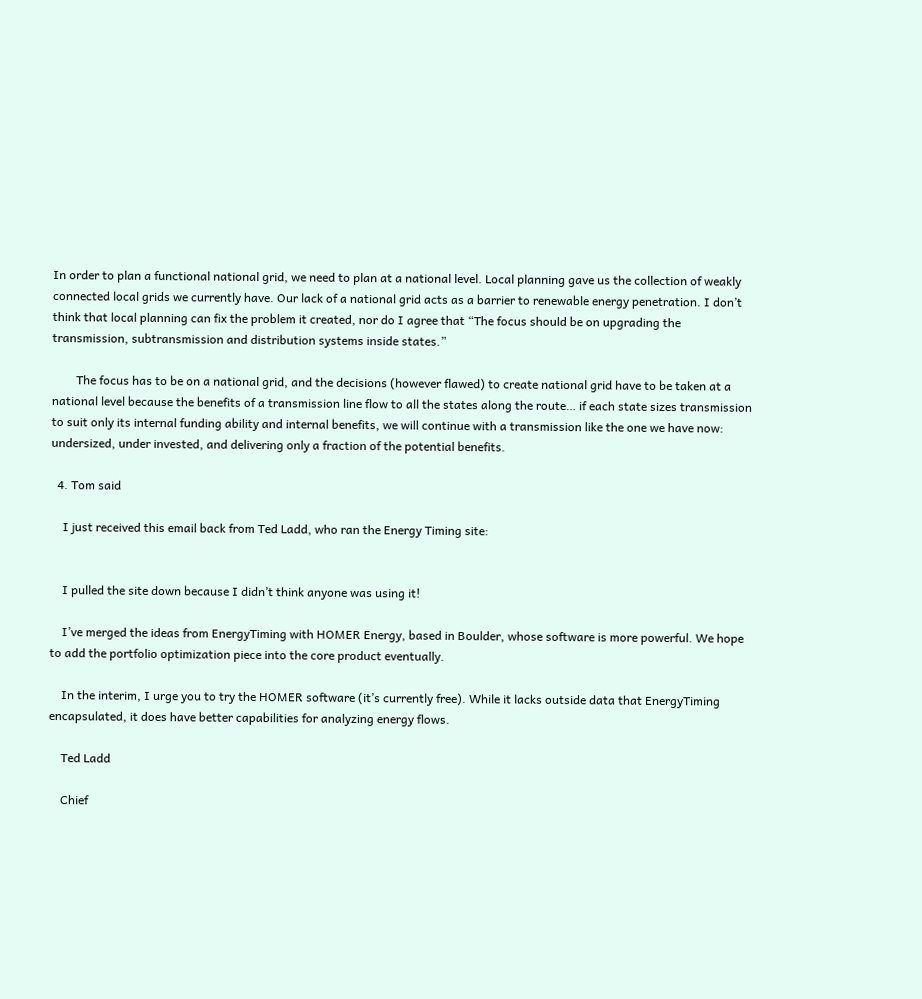In order to plan a functional national grid, we need to plan at a national level. Local planning gave us the collection of weakly connected local grids we currently have. Our lack of a national grid acts as a barrier to renewable energy penetration. I don’t think that local planning can fix the problem it created, nor do I agree that “The focus should be on upgrading the transmission, subtransmission and distribution systems inside states.”

        The focus has to be on a national grid, and the decisions (however flawed) to create national grid have to be taken at a national level because the benefits of a transmission line flow to all the states along the route… if each state sizes transmission to suit only its internal funding ability and internal benefits, we will continue with a transmission like the one we have now: undersized, under invested, and delivering only a fraction of the potential benefits.

  4. Tom said

    I just received this email back from Ted Ladd, who ran the Energy Timing site:


    I pulled the site down because I didn’t think anyone was using it!

    I’ve merged the ideas from EnergyTiming with HOMER Energy, based in Boulder, whose software is more powerful. We hope to add the portfolio optimization piece into the core product eventually.

    In the interim, I urge you to try the HOMER software (it’s currently free). While it lacks outside data that EnergyTiming encapsulated, it does have better capabilities for analyzing energy flows.

    Ted Ladd

    Chief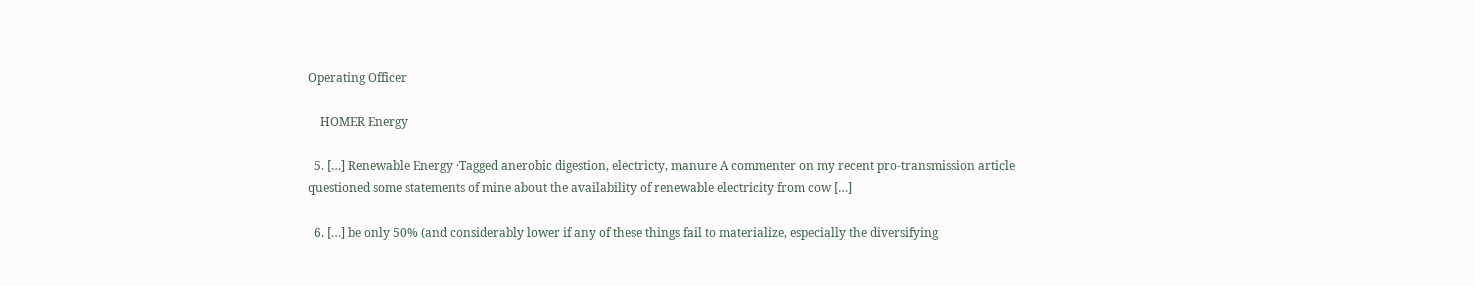Operating Officer

    HOMER Energy

  5. […] Renewable Energy ·Tagged anerobic digestion, electricty, manure A commenter on my recent pro-transmission article questioned some statements of mine about the availability of renewable electricity from cow […]

  6. […] be only 50% (and considerably lower if any of these things fail to materialize, especially the diversifying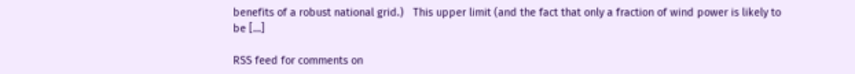benefits of a robust national grid.)   This upper limit (and the fact that only a fraction of wind power is likely to be […]

RSS feed for comments on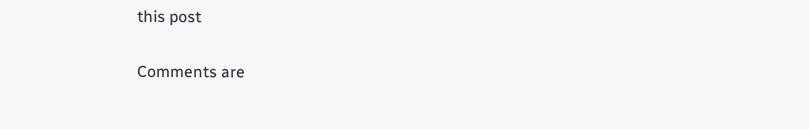this post

Comments are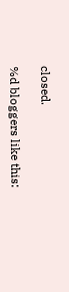closed.

%d bloggers like this: